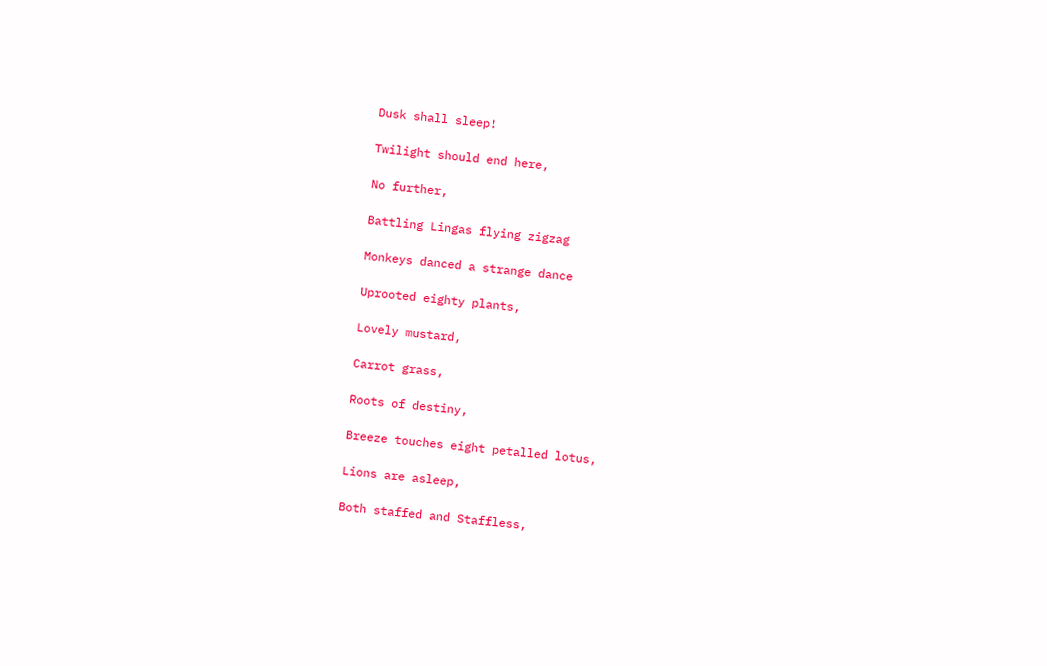Dusk shall sleep!

Twilight should end here,

No further,

Battling Lingas flying zigzag

Monkeys danced a strange dance

Uprooted eighty plants,

Lovely mustard,

Carrot grass,

Roots of destiny,

Breeze touches eight petalled lotus,

Lions are asleep,

Both staffed and Staffless,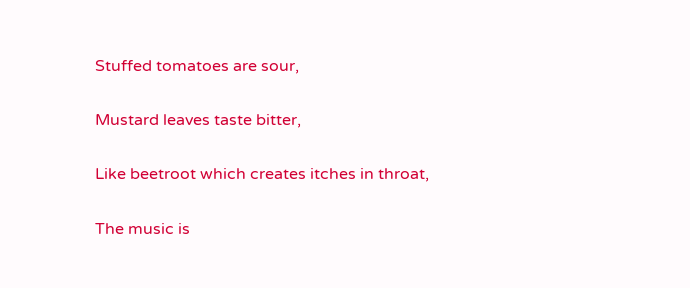Stuffed tomatoes are sour,

Mustard leaves taste bitter,

Like beetroot which creates itches in throat,

The music is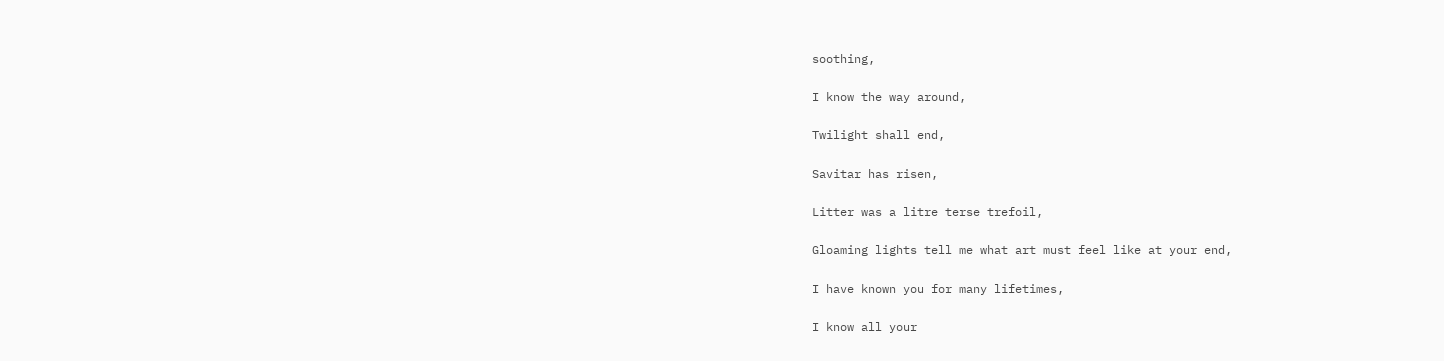soothing,

I know the way around,

Twilight shall end,

Savitar has risen,

Litter was a litre terse trefoil,

Gloaming lights tell me what art must feel like at your end,

I have known you for many lifetimes,

I know all your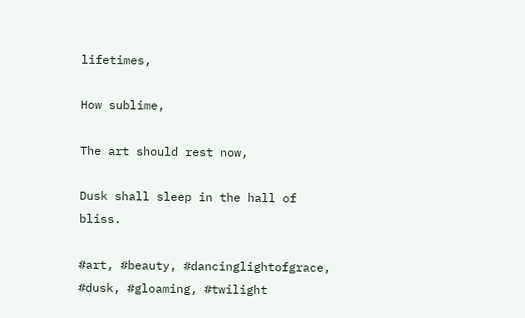lifetimes,

How sublime,

The art should rest now,

Dusk shall sleep in the hall of bliss.

#art, #beauty, #dancinglightofgrace, #dusk, #gloaming, #twilight